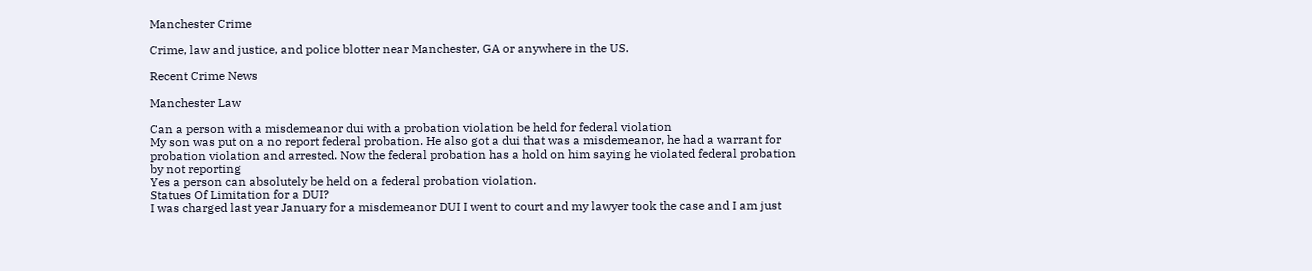Manchester Crime

Crime, law and justice, and police blotter near Manchester, GA or anywhere in the US.

Recent Crime News

Manchester Law

Can a person with a misdemeanor dui with a probation violation be held for federal violation
My son was put on a no report federal probation. He also got a dui that was a misdemeanor, he had a warrant for probation violation and arrested. Now the federal probation has a hold on him saying he violated federal probation by not reporting
Yes a person can absolutely be held on a federal probation violation.
Statues Of Limitation for a DUI?
I was charged last year January for a misdemeanor DUI I went to court and my lawyer took the case and I am just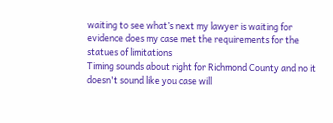waiting to see what’s next my lawyer is waiting for evidence does my case met the requirements for the statues of limitations
Timing sounds about right for Richmond County and no it doesn't sound like you case will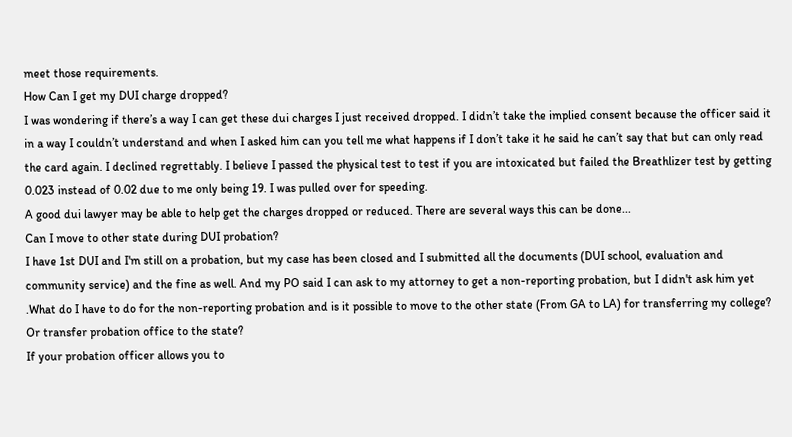meet those requirements.
How Can I get my DUI charge dropped?
I was wondering if there’s a way I can get these dui charges I just received dropped. I didn’t take the implied consent because the officer said it in a way I couldn’t understand and when I asked him can you tell me what happens if I don’t take it he said he can’t say that but can only read the card again. I declined regrettably. I believe I passed the physical test to test if you are intoxicated but failed the Breathlizer test by getting 0.023 instead of 0.02 due to me only being 19. I was pulled over for speeding.
A good dui lawyer may be able to help get the charges dropped or reduced. There are several ways this can be done...
Can I move to other state during DUI probation?
I have 1st DUI and I'm still on a probation, but my case has been closed and I submitted all the documents (DUI school, evaluation and community service) and the fine as well. And my PO said I can ask to my attorney to get a non-reporting probation, but I didn't ask him yet .What do I have to do for the non-reporting probation and is it possible to move to the other state (From GA to LA) for transferring my college? Or transfer probation office to the state?
If your probation officer allows you to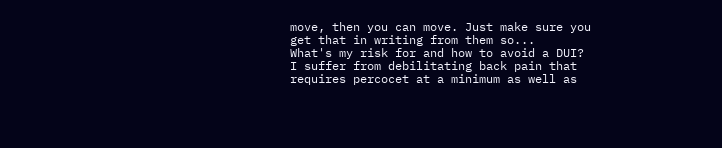move, then you can move. Just make sure you get that in writing from them so...
What's my risk for and how to avoid a DUI?
I suffer from debilitating back pain that requires percocet at a minimum as well as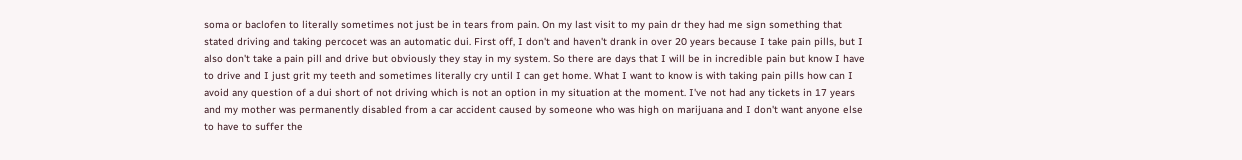soma or baclofen to literally sometimes not just be in tears from pain. On my last visit to my pain dr they had me sign something that stated driving and taking percocet was an automatic dui. First off, I don't and haven't drank in over 20 years because I take pain pills, but I also don't take a pain pill and drive but obviously they stay in my system. So there are days that I will be in incredible pain but know I have to drive and I just grit my teeth and sometimes literally cry until I can get home. What I want to know is with taking pain pills how can I avoid any question of a dui short of not driving which is not an option in my situation at the moment. I've not had any tickets in 17 years and my mother was permanently disabled from a car accident caused by someone who was high on marijuana and I don't want anyone else to have to suffer the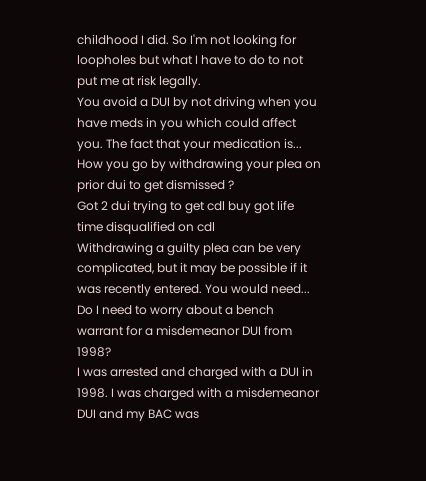childhood I did. So I'm not looking for loopholes but what I have to do to not put me at risk legally.
You avoid a DUI by not driving when you have meds in you which could affect you. The fact that your medication is...
How you go by withdrawing your plea on prior dui to get dismissed ?
Got 2 dui trying to get cdl buy got life time disqualified on cdl
Withdrawing a guilty plea can be very complicated, but it may be possible if it was recently entered. You would need...
Do I need to worry about a bench warrant for a misdemeanor DUI from 1998?
I was arrested and charged with a DUI in 1998. I was charged with a misdemeanor DUI and my BAC was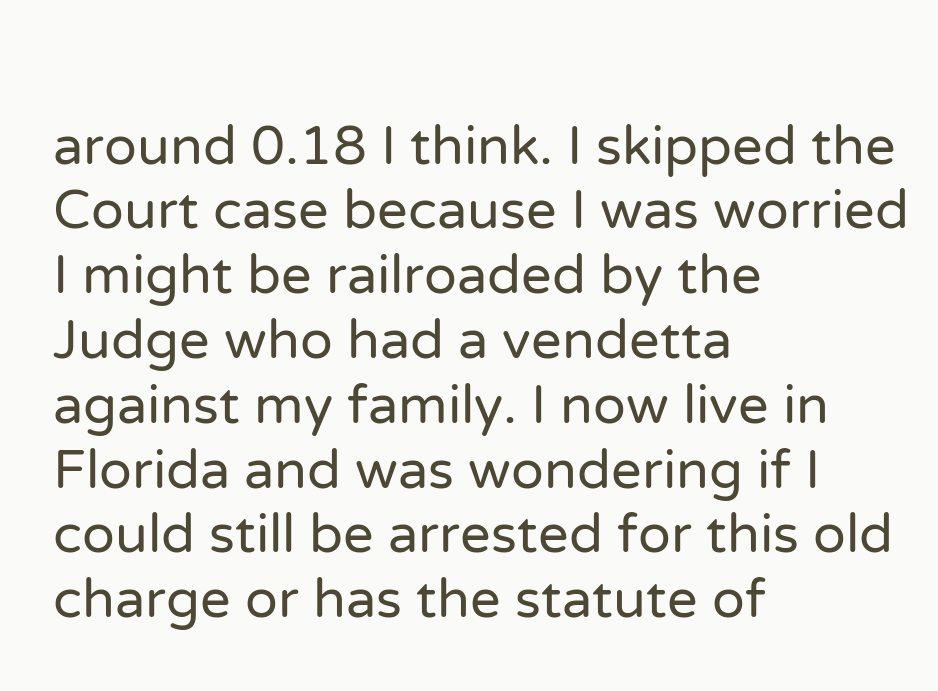around 0.18 I think. I skipped the Court case because I was worried I might be railroaded by the Judge who had a vendetta against my family. I now live in Florida and was wondering if I could still be arrested for this old charge or has the statute of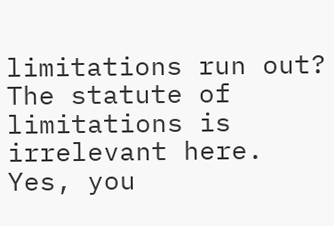limitations run out?
The statute of limitations is irrelevant here. Yes, you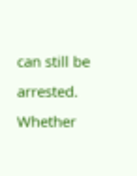can still be arrested. Whether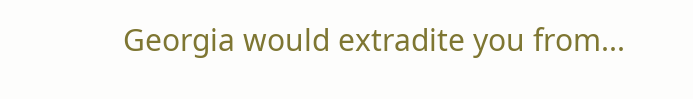Georgia would extradite you from...